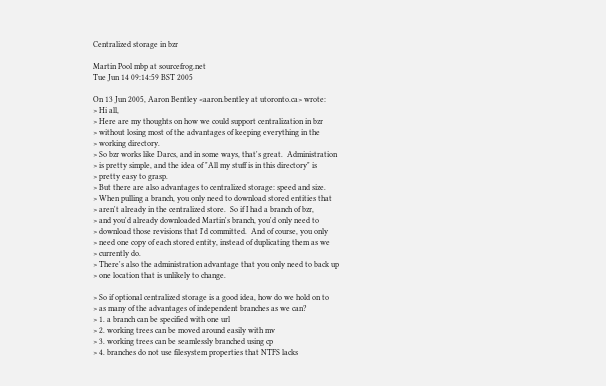Centralized storage in bzr

Martin Pool mbp at sourcefrog.net
Tue Jun 14 09:14:59 BST 2005

On 13 Jun 2005, Aaron Bentley <aaron.bentley at utoronto.ca> wrote:
> Hi all,
> Here are my thoughts on how we could support centralization in bzr
> without losing most of the advantages of keeping everything in the
> working directory.
> So bzr works like Darcs, and in some ways, that's great.  Administration
> is pretty simple, and the idea of "All my stuff is in this directory" is
> pretty easy to grasp.
> But there are also advantages to centralized storage: speed and size.
> When pulling a branch, you only need to download stored entities that
> aren't already in the centralized store.  So if I had a branch of bzr,
> and you'd already downloaded Martin's branch, you'd only need to
> download those revisions that I'd committed.  And of course, you only
> need one copy of each stored entity, instead of duplicating them as we
> currently do.
> There's also the administration advantage that you only need to back up
> one location that is unlikely to change.

> So if optional centralized storage is a good idea, how do we hold on to
> as many of the advantages of independent branches as we can?
> 1. a branch can be specified with one url
> 2. working trees can be moved around easily with mv
> 3. working trees can be seamlessly branched using cp
> 4. branches do not use filesystem properties that NTFS lacks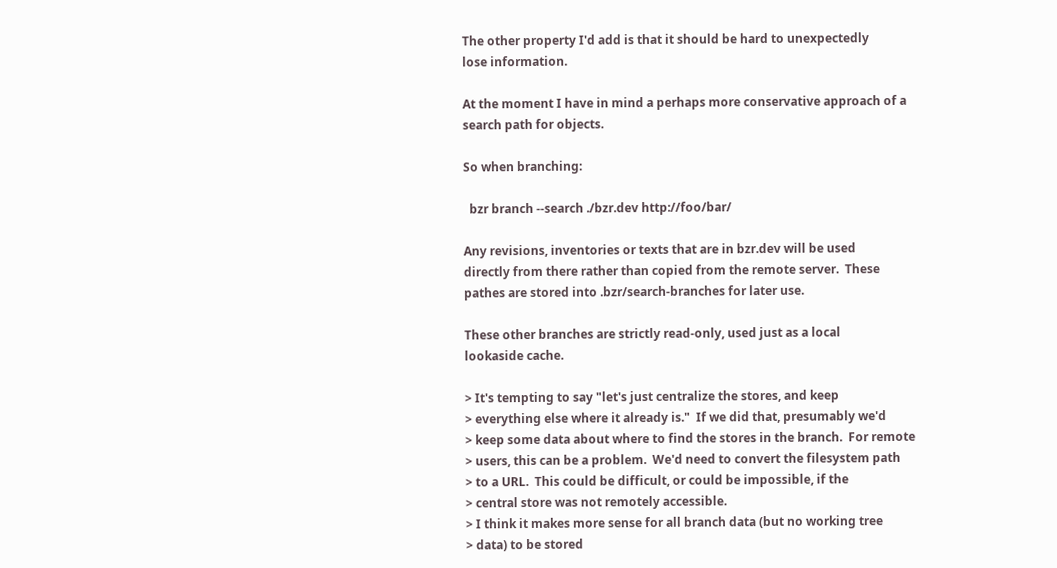The other property I'd add is that it should be hard to unexpectedly
lose information.

At the moment I have in mind a perhaps more conservative approach of a
search path for objects.

So when branching:

  bzr branch --search ./bzr.dev http://foo/bar/

Any revisions, inventories or texts that are in bzr.dev will be used
directly from there rather than copied from the remote server.  These
pathes are stored into .bzr/search-branches for later use.

These other branches are strictly read-only, used just as a local
lookaside cache.

> It's tempting to say "let's just centralize the stores, and keep
> everything else where it already is."  If we did that, presumably we'd
> keep some data about where to find the stores in the branch.  For remote
> users, this can be a problem.  We'd need to convert the filesystem path
> to a URL.  This could be difficult, or could be impossible, if the
> central store was not remotely accessible.
> I think it makes more sense for all branch data (but no working tree
> data) to be stored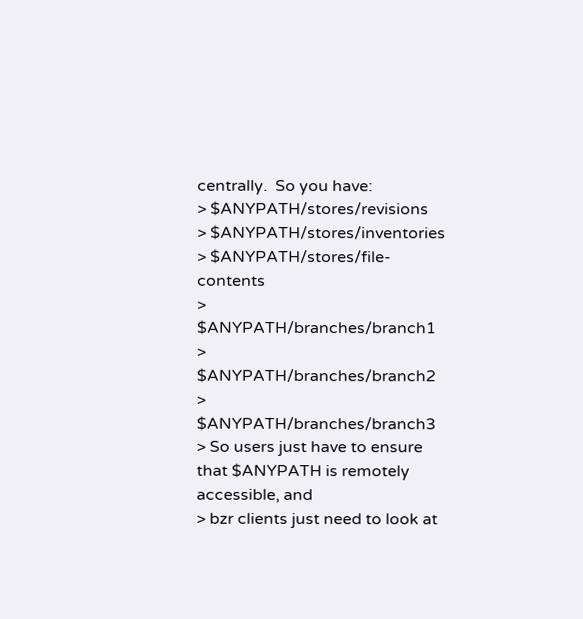centrally.  So you have:
> $ANYPATH/stores/revisions
> $ANYPATH/stores/inventories
> $ANYPATH/stores/file-contents
> $ANYPATH/branches/branch1
> $ANYPATH/branches/branch2
> $ANYPATH/branches/branch3
> So users just have to ensure that $ANYPATH is remotely accessible, and
> bzr clients just need to look at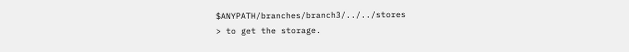$ANYPATH/branches/branch3/../../stores
> to get the storage.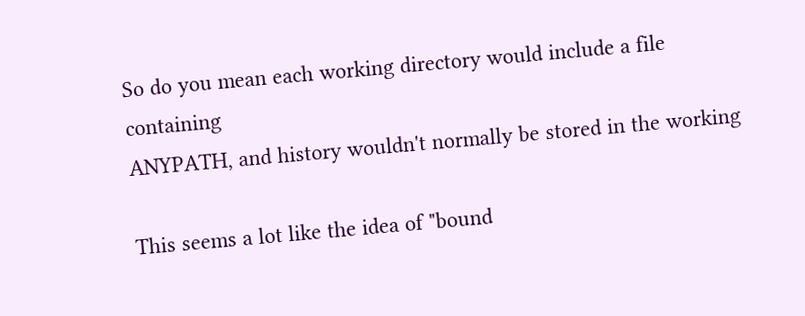So do you mean each working directory would include a file containing
ANYPATH, and history wouldn't normally be stored in the working

This seems a lot like the idea of "bound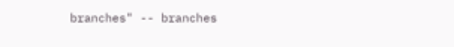branches" -- branches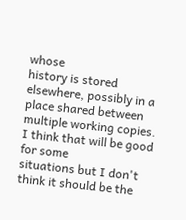whose
history is stored elsewhere, possibly in a place shared between
multiple working copies.  I think that will be good for some
situations but I don't think it should be the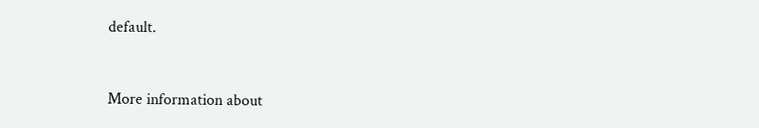default.


More information about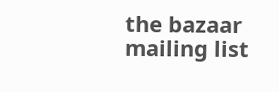the bazaar mailing list